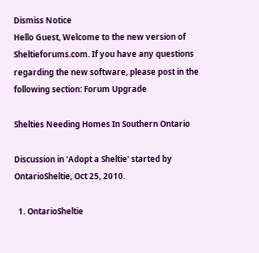Dismiss Notice
Hello Guest, Welcome to the new version of Sheltieforums.com. If you have any questions regarding the new software, please post in the following section: Forum Upgrade

Shelties Needing Homes In Southern Ontario

Discussion in 'Adopt a Sheltie' started by OntarioSheltie, Oct 25, 2010.

  1. OntarioSheltie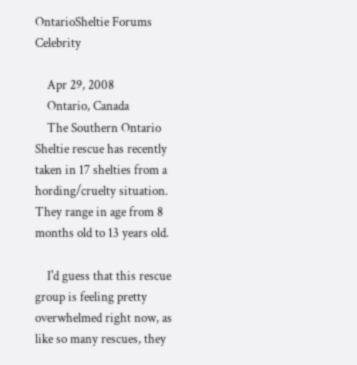OntarioSheltie Forums Celebrity

    Apr 29, 2008
    Ontario, Canada
    The Southern Ontario Sheltie rescue has recently taken in 17 shelties from a hording/cruelty situation. They range in age from 8 months old to 13 years old.

    I'd guess that this rescue group is feeling pretty overwhelmed right now, as like so many rescues, they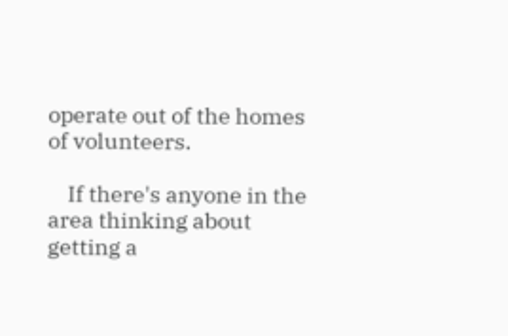operate out of the homes of volunteers.

    If there's anyone in the area thinking about getting a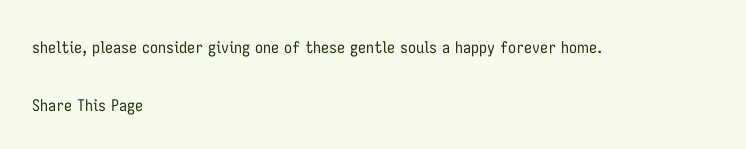sheltie, please consider giving one of these gentle souls a happy forever home.


Share This Page